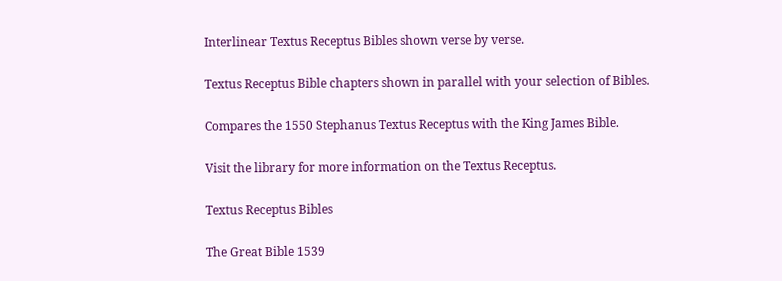Interlinear Textus Receptus Bibles shown verse by verse.

Textus Receptus Bible chapters shown in parallel with your selection of Bibles.

Compares the 1550 Stephanus Textus Receptus with the King James Bible.

Visit the library for more information on the Textus Receptus.

Textus Receptus Bibles

The Great Bible 1539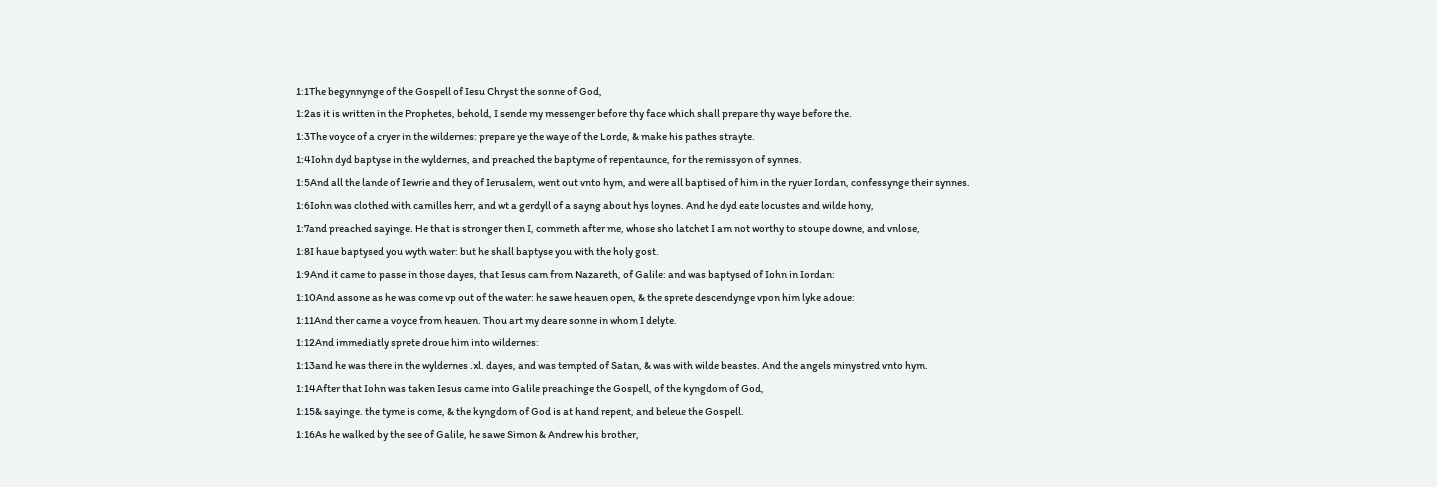1:1The begynnynge of the Gospell of Iesu Chryst the sonne of God,
1:2as it is written in the Prophetes, behold, I sende my messenger before thy face which shall prepare thy waye before the.
1:3The voyce of a cryer in the wildernes: prepare ye the waye of the Lorde, & make his pathes strayte.
1:4Iohn dyd baptyse in the wyldernes, and preached the baptyme of repentaunce, for the remissyon of synnes.
1:5And all the lande of Iewrie and they of Ierusalem, went out vnto hym, and were all baptised of him in the ryuer Iordan, confessynge their synnes.
1:6Iohn was clothed with camilles herr, and wt a gerdyll of a sayng about hys loynes. And he dyd eate locustes and wilde hony,
1:7and preached sayinge. He that is stronger then I, commeth after me, whose sho latchet I am not worthy to stoupe downe, and vnlose,
1:8I haue baptysed you wyth water: but he shall baptyse you with the holy gost.
1:9And it came to passe in those dayes, that Iesus cam from Nazareth, of Galile: and was baptysed of Iohn in Iordan:
1:10And assone as he was come vp out of the water: he sawe heauen open, & the sprete descendynge vpon him lyke adoue:
1:11And ther came a voyce from heauen. Thou art my deare sonne in whom I delyte.
1:12And immediatly sprete droue him into wildernes:
1:13and he was there in the wyldernes .xl. dayes, and was tempted of Satan, & was with wilde beastes. And the angels minystred vnto hym.
1:14After that Iohn was taken Iesus came into Galile preachinge the Gospell, of the kyngdom of God,
1:15& sayinge. the tyme is come, & the kyngdom of God is at hand repent, and beleue the Gospell.
1:16As he walked by the see of Galile, he sawe Simon & Andrew his brother,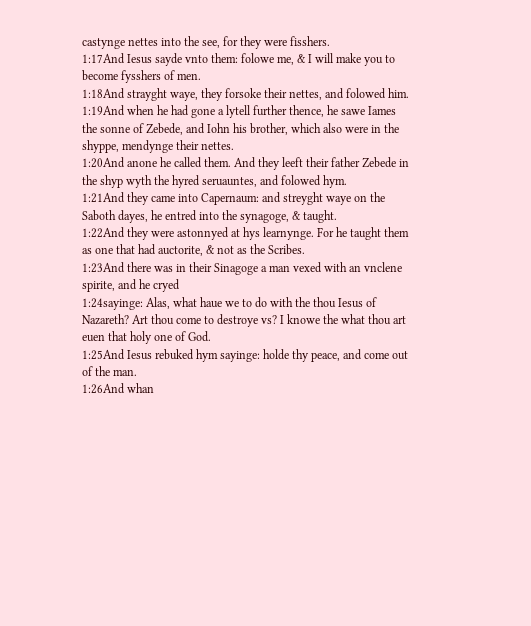castynge nettes into the see, for they were fisshers.
1:17And Iesus sayde vnto them: folowe me, & I will make you to become fysshers of men.
1:18And strayght waye, they forsoke their nettes, and folowed him.
1:19And when he had gone a lytell further thence, he sawe Iames the sonne of Zebede, and Iohn his brother, which also were in the shyppe, mendynge their nettes.
1:20And anone he called them. And they leeft their father Zebede in the shyp wyth the hyred seruauntes, and folowed hym.
1:21And they came into Capernaum: and streyght waye on the Saboth dayes, he entred into the synagoge, & taught.
1:22And they were astonnyed at hys learnynge. For he taught them as one that had auctorite, & not as the Scribes.
1:23And there was in their Sinagoge a man vexed with an vnclene spirite, and he cryed
1:24sayinge: Alas, what haue we to do with the thou Iesus of Nazareth? Art thou come to destroye vs? I knowe the what thou art euen that holy one of God.
1:25And Iesus rebuked hym sayinge: holde thy peace, and come out of the man.
1:26And whan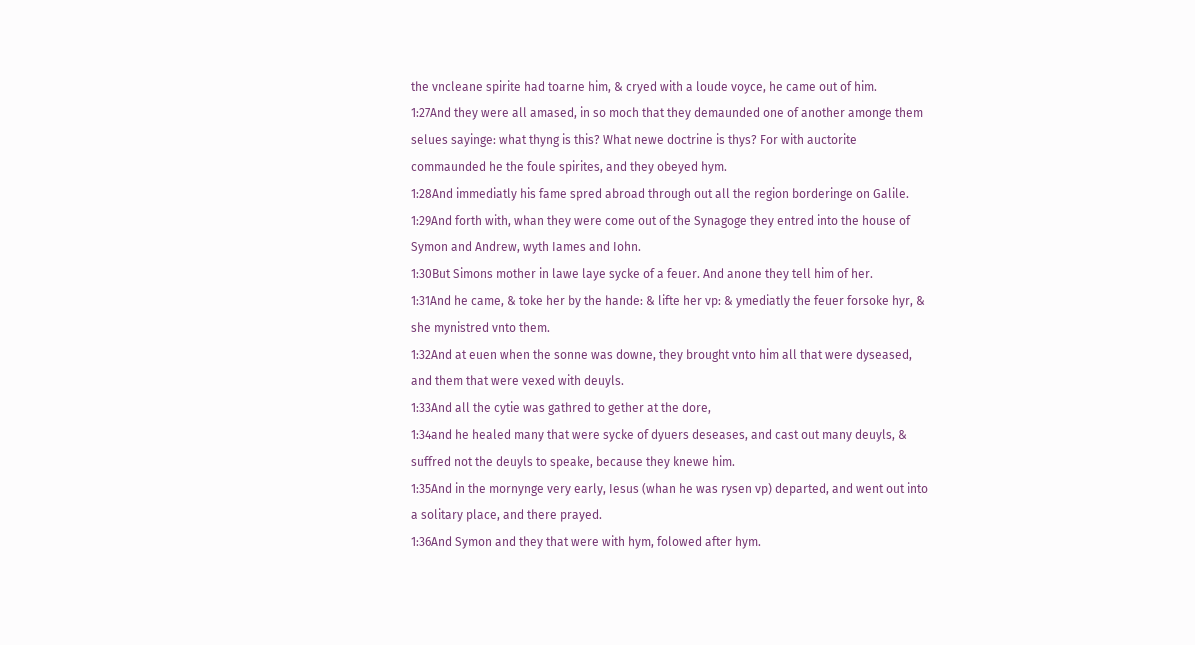the vncleane spirite had toarne him, & cryed with a loude voyce, he came out of him.
1:27And they were all amased, in so moch that they demaunded one of another amonge them selues sayinge: what thyng is this? What newe doctrine is thys? For with auctorite commaunded he the foule spirites, and they obeyed hym.
1:28And immediatly his fame spred abroad through out all the region borderinge on Galile.
1:29And forth with, whan they were come out of the Synagoge they entred into the house of Symon and Andrew, wyth Iames and Iohn.
1:30But Simons mother in lawe laye sycke of a feuer. And anone they tell him of her.
1:31And he came, & toke her by the hande: & lifte her vp: & ymediatly the feuer forsoke hyr, & she mynistred vnto them.
1:32And at euen when the sonne was downe, they brought vnto him all that were dyseased, and them that were vexed with deuyls.
1:33And all the cytie was gathred to gether at the dore,
1:34and he healed many that were sycke of dyuers deseases, and cast out many deuyls, & suffred not the deuyls to speake, because they knewe him.
1:35And in the mornynge very early, Iesus (whan he was rysen vp) departed, and went out into a solitary place, and there prayed.
1:36And Symon and they that were with hym, folowed after hym.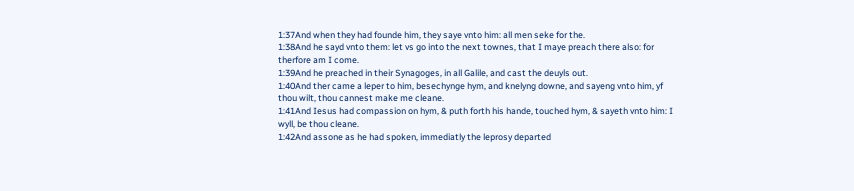1:37And when they had founde him, they saye vnto him: all men seke for the.
1:38And he sayd vnto them: let vs go into the next townes, that I maye preach there also: for therfore am I come.
1:39And he preached in their Synagoges, in all Galile, and cast the deuyls out.
1:40And ther came a leper to him, besechynge hym, and knelyng downe, and sayeng vnto him, yf thou wilt, thou cannest make me cleane.
1:41And Iesus had compassion on hym, & puth forth his hande, touched hym, & sayeth vnto him: I wyll, be thou cleane.
1:42And assone as he had spoken, immediatly the leprosy departed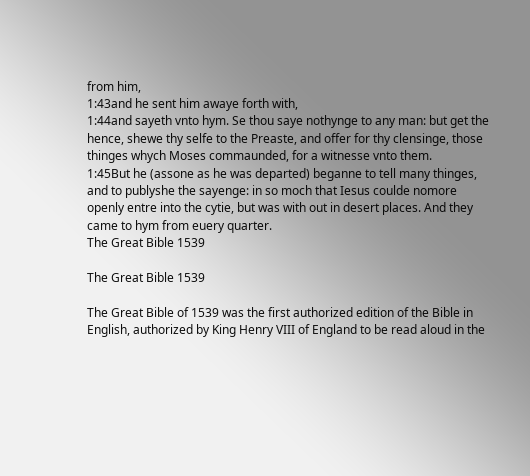from him,
1:43and he sent him awaye forth with,
1:44and sayeth vnto hym. Se thou saye nothynge to any man: but get the hence, shewe thy selfe to the Preaste, and offer for thy clensinge, those thinges whych Moses commaunded, for a witnesse vnto them.
1:45But he (assone as he was departed) beganne to tell many thinges, and to publyshe the sayenge: in so moch that Iesus coulde nomore openly entre into the cytie, but was with out in desert places. And they came to hym from euery quarter.
The Great Bible 1539

The Great Bible 1539

The Great Bible of 1539 was the first authorized edition of the Bible in English, authorized by King Henry VIII of England to be read aloud in the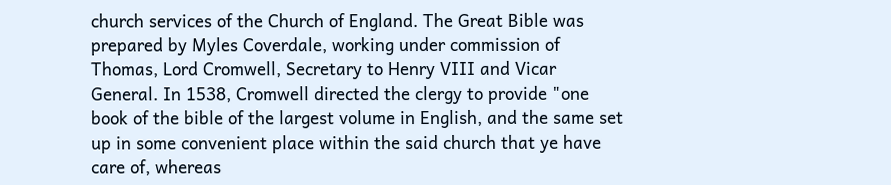church services of the Church of England. The Great Bible was prepared by Myles Coverdale, working under commission of Thomas, Lord Cromwell, Secretary to Henry VIII and Vicar General. In 1538, Cromwell directed the clergy to provide "one book of the bible of the largest volume in English, and the same set up in some convenient place within the said church that ye have care of, whereas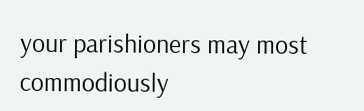your parishioners may most commodiously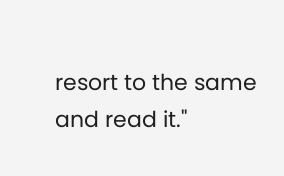resort to the same and read it."